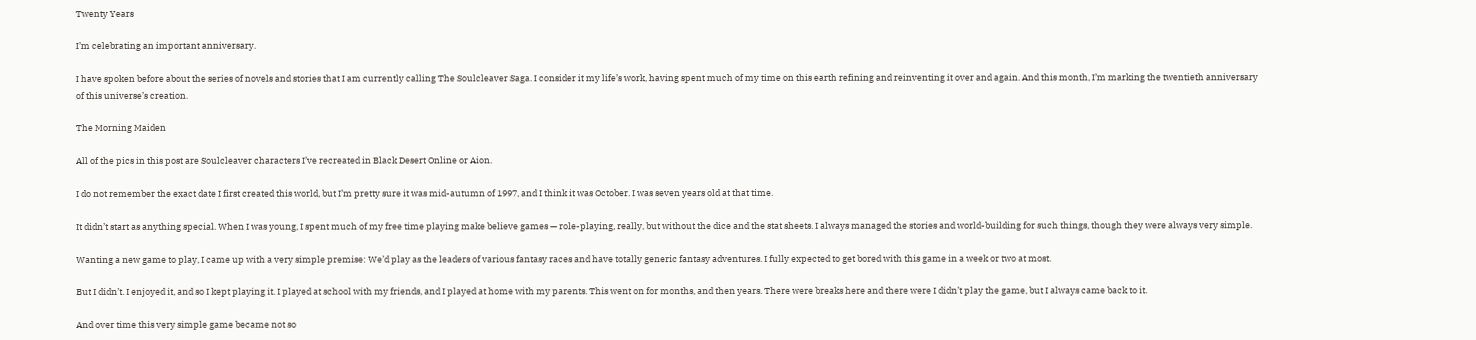Twenty Years

I’m celebrating an important anniversary.

I have spoken before about the series of novels and stories that I am currently calling The Soulcleaver Saga. I consider it my life’s work, having spent much of my time on this earth refining and reinventing it over and again. And this month, I’m marking the twentieth anniversary of this universe’s creation.

The Morning Maiden

All of the pics in this post are Soulcleaver characters I’ve recreated in Black Desert Online or Aion.

I do not remember the exact date I first created this world, but I’m pretty sure it was mid-autumn of 1997, and I think it was October. I was seven years old at that time.

It didn’t start as anything special. When I was young, I spent much of my free time playing make believe games — role-playing, really, but without the dice and the stat sheets. I always managed the stories and world-building for such things, though they were always very simple.

Wanting a new game to play, I came up with a very simple premise: We’d play as the leaders of various fantasy races and have totally generic fantasy adventures. I fully expected to get bored with this game in a week or two at most.

But I didn’t. I enjoyed it, and so I kept playing it. I played at school with my friends, and I played at home with my parents. This went on for months, and then years. There were breaks here and there were I didn’t play the game, but I always came back to it.

And over time this very simple game became not so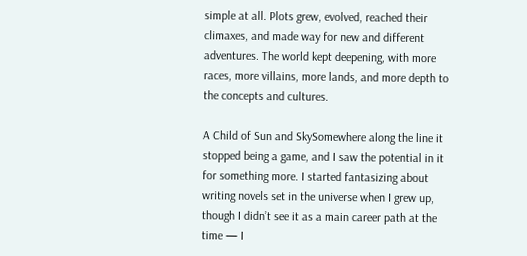simple at all. Plots grew, evolved, reached their climaxes, and made way for new and different adventures. The world kept deepening, with more races, more villains, more lands, and more depth to the concepts and cultures.

A Child of Sun and SkySomewhere along the line it stopped being a game, and I saw the potential in it for something more. I started fantasizing about writing novels set in the universe when I grew up, though I didn’t see it as a main career path at the time — I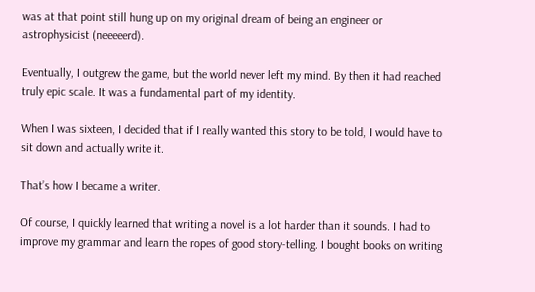was at that point still hung up on my original dream of being an engineer or astrophysicist (neeeeerd).

Eventually, I outgrew the game, but the world never left my mind. By then it had reached truly epic scale. It was a fundamental part of my identity.

When I was sixteen, I decided that if I really wanted this story to be told, I would have to sit down and actually write it.

That’s how I became a writer.

Of course, I quickly learned that writing a novel is a lot harder than it sounds. I had to improve my grammar and learn the ropes of good story-telling. I bought books on writing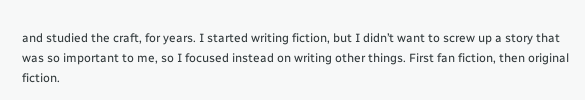and studied the craft, for years. I started writing fiction, but I didn’t want to screw up a story that was so important to me, so I focused instead on writing other things. First fan fiction, then original fiction.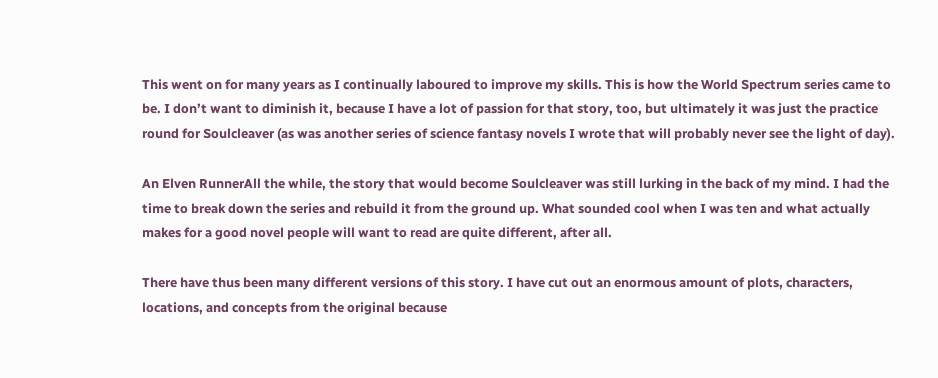This went on for many years as I continually laboured to improve my skills. This is how the World Spectrum series came to be. I don’t want to diminish it, because I have a lot of passion for that story, too, but ultimately it was just the practice round for Soulcleaver (as was another series of science fantasy novels I wrote that will probably never see the light of day).

An Elven RunnerAll the while, the story that would become Soulcleaver was still lurking in the back of my mind. I had the time to break down the series and rebuild it from the ground up. What sounded cool when I was ten and what actually makes for a good novel people will want to read are quite different, after all.

There have thus been many different versions of this story. I have cut out an enormous amount of plots, characters, locations, and concepts from the original because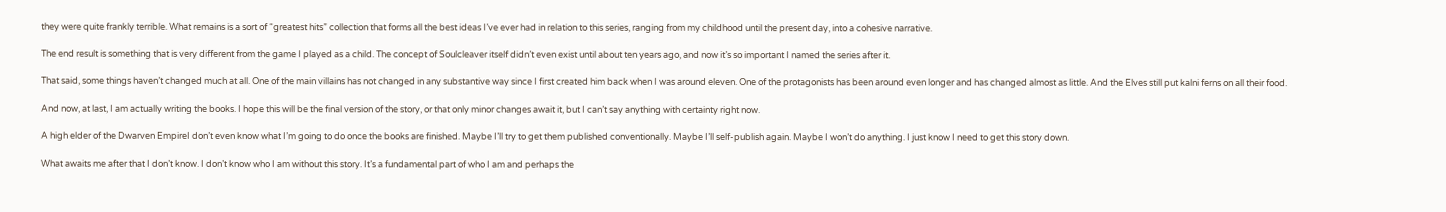they were quite frankly terrible. What remains is a sort of “greatest hits” collection that forms all the best ideas I’ve ever had in relation to this series, ranging from my childhood until the present day, into a cohesive narrative.

The end result is something that is very different from the game I played as a child. The concept of Soulcleaver itself didn’t even exist until about ten years ago, and now it’s so important I named the series after it.

That said, some things haven’t changed much at all. One of the main villains has not changed in any substantive way since I first created him back when I was around eleven. One of the protagonists has been around even longer and has changed almost as little. And the Elves still put kalni ferns on all their food.

And now, at last, I am actually writing the books. I hope this will be the final version of the story, or that only minor changes await it, but I can’t say anything with certainty right now.

A high elder of the Dwarven EmpireI don’t even know what I’m going to do once the books are finished. Maybe I’ll try to get them published conventionally. Maybe I’ll self-publish again. Maybe I won’t do anything. I just know I need to get this story down.

What awaits me after that I don’t know. I don’t know who I am without this story. It’s a fundamental part of who I am and perhaps the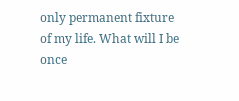only permanent fixture of my life. What will I be once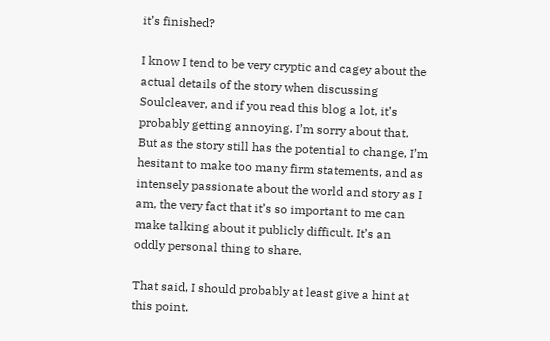it’s finished?

I know I tend to be very cryptic and cagey about the actual details of the story when discussing Soulcleaver, and if you read this blog a lot, it’s probably getting annoying. I’m sorry about that. But as the story still has the potential to change, I’m hesitant to make too many firm statements, and as intensely passionate about the world and story as I am, the very fact that it’s so important to me can make talking about it publicly difficult. It’s an oddly personal thing to share.

That said, I should probably at least give a hint at this point.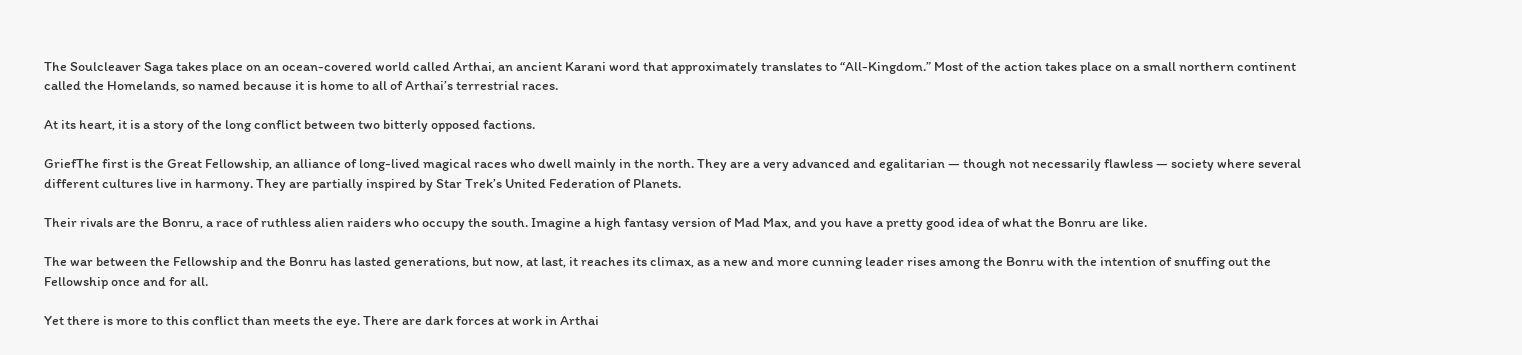The Soulcleaver Saga takes place on an ocean-covered world called Arthai, an ancient Karani word that approximately translates to “All-Kingdom.” Most of the action takes place on a small northern continent called the Homelands, so named because it is home to all of Arthai’s terrestrial races.

At its heart, it is a story of the long conflict between two bitterly opposed factions.

GriefThe first is the Great Fellowship, an alliance of long-lived magical races who dwell mainly in the north. They are a very advanced and egalitarian — though not necessarily flawless — society where several different cultures live in harmony. They are partially inspired by Star Trek’s United Federation of Planets.

Their rivals are the Bonru, a race of ruthless alien raiders who occupy the south. Imagine a high fantasy version of Mad Max, and you have a pretty good idea of what the Bonru are like.

The war between the Fellowship and the Bonru has lasted generations, but now, at last, it reaches its climax, as a new and more cunning leader rises among the Bonru with the intention of snuffing out the Fellowship once and for all.

Yet there is more to this conflict than meets the eye. There are dark forces at work in Arthai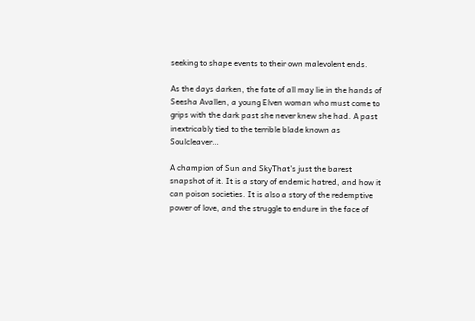seeking to shape events to their own malevolent ends.

As the days darken, the fate of all may lie in the hands of Seesha Avallen, a young Elven woman who must come to grips with the dark past she never knew she had. A past inextricably tied to the terrible blade known as Soulcleaver…

A champion of Sun and SkyThat’s just the barest snapshot of it. It is a story of endemic hatred, and how it can poison societies. It is also a story of the redemptive power of love, and the struggle to endure in the face of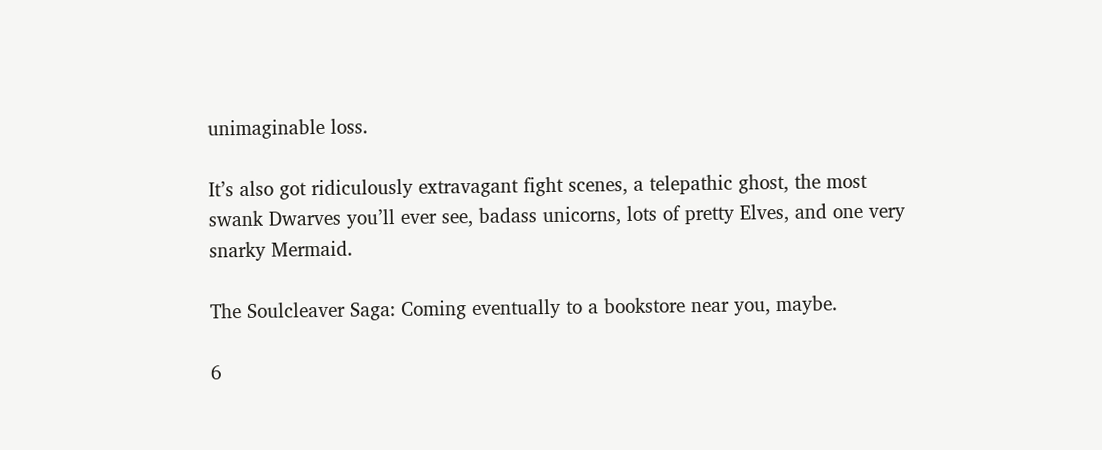unimaginable loss.

It’s also got ridiculously extravagant fight scenes, a telepathic ghost, the most swank Dwarves you’ll ever see, badass unicorns, lots of pretty Elves, and one very snarky Mermaid.

The Soulcleaver Saga: Coming eventually to a bookstore near you, maybe.

6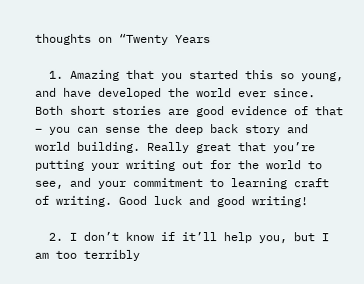thoughts on “Twenty Years

  1. Amazing that you started this so young, and have developed the world ever since. Both short stories are good evidence of that – you can sense the deep back story and world building. Really great that you’re putting your writing out for the world to see, and your commitment to learning craft of writing. Good luck and good writing!

  2. I don’t know if it’ll help you, but I am too terribly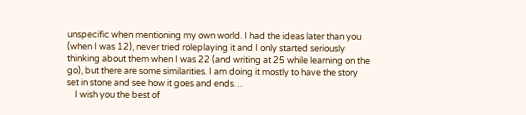unspecific when mentioning my own world. I had the ideas later than you (when I was 12), never tried roleplaying it and I only started seriously thinking about them when I was 22 (and writing at 25 while learning on the go), but there are some similarities. I am doing it mostly to have the story set in stone and see how it goes and ends…
    I wish you the best of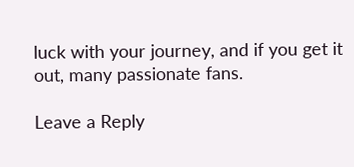luck with your journey, and if you get it out, many passionate fans.

Leave a Reply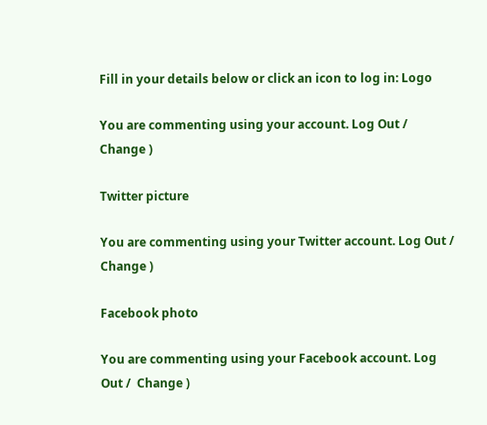Fill in your details below or click an icon to log in: Logo

You are commenting using your account. Log Out /  Change )

Twitter picture

You are commenting using your Twitter account. Log Out /  Change )

Facebook photo

You are commenting using your Facebook account. Log Out /  Change )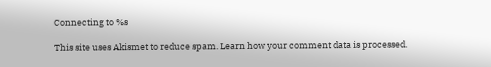Connecting to %s

This site uses Akismet to reduce spam. Learn how your comment data is processed.